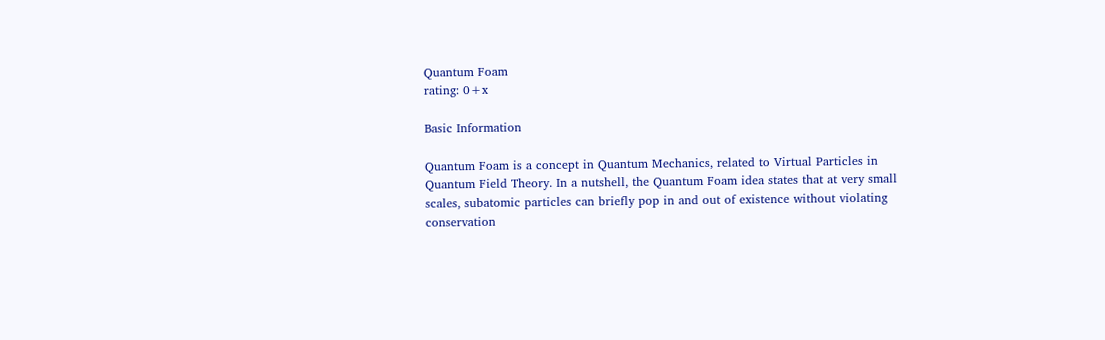Quantum Foam
rating: 0+x

Basic Information

Quantum Foam is a concept in Quantum Mechanics, related to Virtual Particles in Quantum Field Theory. In a nutshell, the Quantum Foam idea states that at very small scales, subatomic particles can briefly pop in and out of existence without violating conservation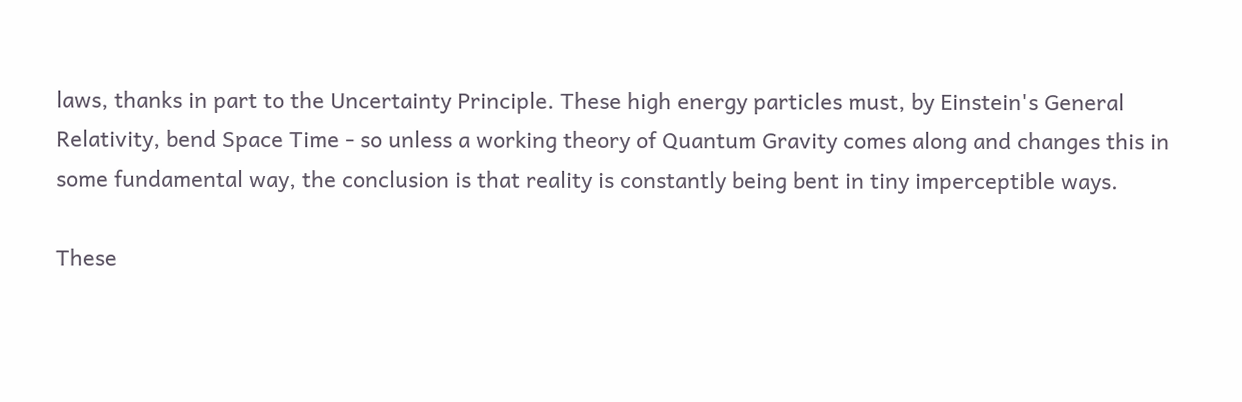laws, thanks in part to the Uncertainty Principle. These high energy particles must, by Einstein's General Relativity, bend Space Time - so unless a working theory of Quantum Gravity comes along and changes this in some fundamental way, the conclusion is that reality is constantly being bent in tiny imperceptible ways.

These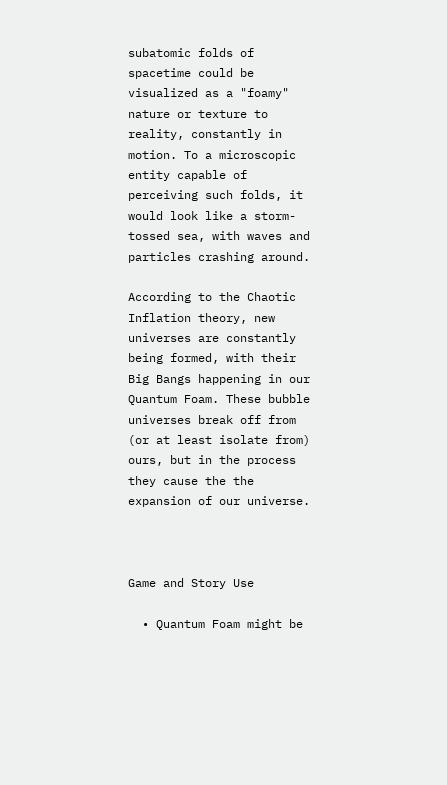subatomic folds of spacetime could be visualized as a "foamy" nature or texture to reality, constantly in motion. To a microscopic entity capable of perceiving such folds, it would look like a storm-tossed sea, with waves and particles crashing around.

According to the Chaotic Inflation theory, new universes are constantly being formed, with their Big Bangs happening in our Quantum Foam. These bubble universes break off from (or at least isolate from) ours, but in the process they cause the the expansion of our universe.



Game and Story Use

  • Quantum Foam might be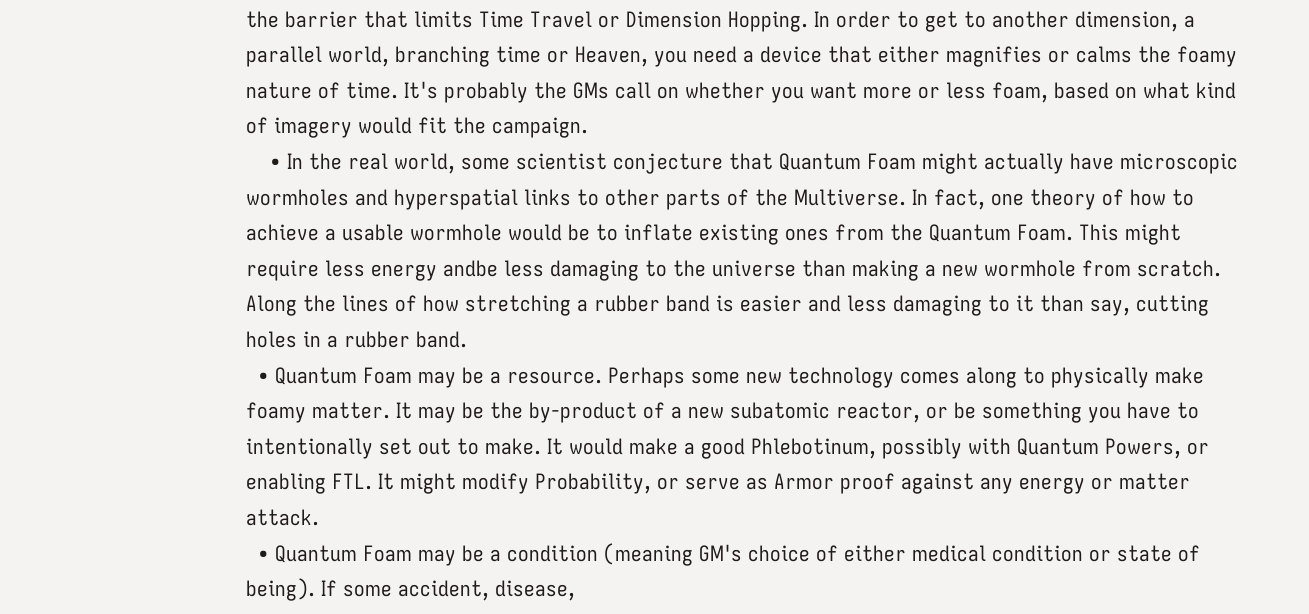the barrier that limits Time Travel or Dimension Hopping. In order to get to another dimension, a parallel world, branching time or Heaven, you need a device that either magnifies or calms the foamy nature of time. It's probably the GMs call on whether you want more or less foam, based on what kind of imagery would fit the campaign.
    • In the real world, some scientist conjecture that Quantum Foam might actually have microscopic wormholes and hyperspatial links to other parts of the Multiverse. In fact, one theory of how to achieve a usable wormhole would be to inflate existing ones from the Quantum Foam. This might require less energy andbe less damaging to the universe than making a new wormhole from scratch. Along the lines of how stretching a rubber band is easier and less damaging to it than say, cutting holes in a rubber band.
  • Quantum Foam may be a resource. Perhaps some new technology comes along to physically make foamy matter. It may be the by-product of a new subatomic reactor, or be something you have to intentionally set out to make. It would make a good Phlebotinum, possibly with Quantum Powers, or enabling FTL. It might modify Probability, or serve as Armor proof against any energy or matter attack.
  • Quantum Foam may be a condition (meaning GM's choice of either medical condition or state of being). If some accident, disease,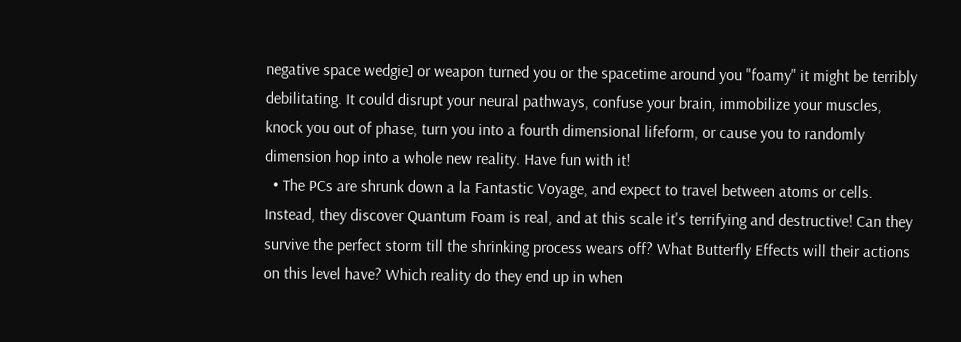negative space wedgie] or weapon turned you or the spacetime around you "foamy" it might be terribly debilitating. It could disrupt your neural pathways, confuse your brain, immobilize your muscles, knock you out of phase, turn you into a fourth dimensional lifeform, or cause you to randomly dimension hop into a whole new reality. Have fun with it!
  • The PCs are shrunk down a la Fantastic Voyage, and expect to travel between atoms or cells. Instead, they discover Quantum Foam is real, and at this scale it's terrifying and destructive! Can they survive the perfect storm till the shrinking process wears off? What Butterfly Effects will their actions on this level have? Which reality do they end up in when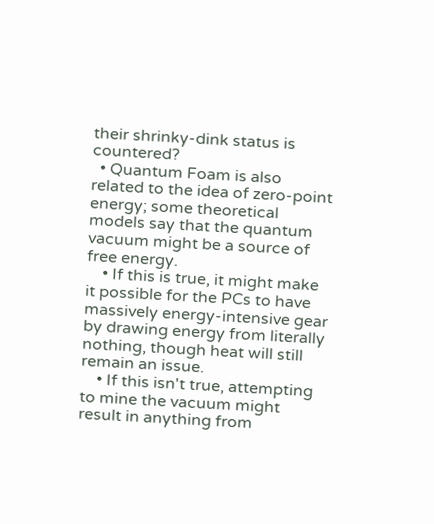their shrinky-dink status is countered?
  • Quantum Foam is also related to the idea of zero-point energy; some theoretical models say that the quantum vacuum might be a source of free energy.
    • If this is true, it might make it possible for the PCs to have massively energy-intensive gear by drawing energy from literally nothing, though heat will still remain an issue.
    • If this isn't true, attempting to mine the vacuum might result in anything from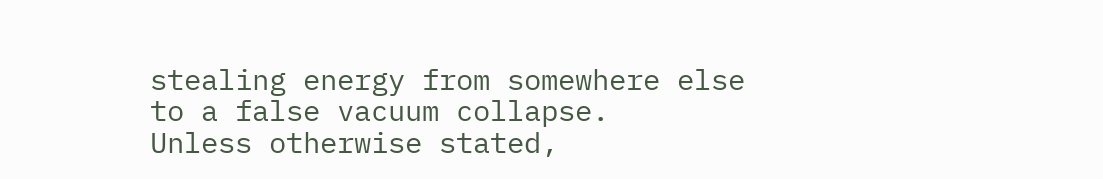stealing energy from somewhere else to a false vacuum collapse.
Unless otherwise stated,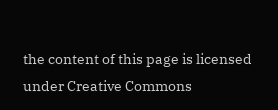the content of this page is licensed under Creative Commons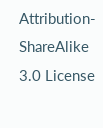Attribution-ShareAlike 3.0 License